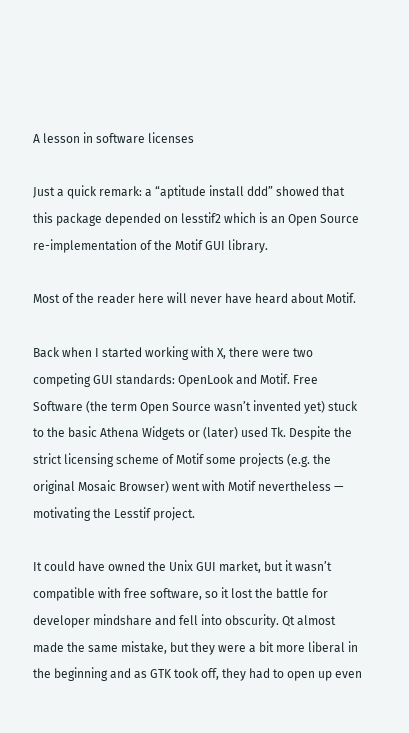A lesson in software licenses

Just a quick remark: a “aptitude install ddd” showed that this package depended on lesstif2 which is an Open Source re-implementation of the Motif GUI library.

Most of the reader here will never have heard about Motif.

Back when I started working with X, there were two competing GUI standards: OpenLook and Motif. Free Software (the term Open Source wasn’t invented yet) stuck to the basic Athena Widgets or (later) used Tk. Despite the strict licensing scheme of Motif some projects (e.g. the original Mosaic Browser) went with Motif nevertheless — motivating the Lesstif project.

It could have owned the Unix GUI market, but it wasn’t compatible with free software, so it lost the battle for developer mindshare and fell into obscurity. Qt almost made the same mistake, but they were a bit more liberal in the beginning and as GTK took off, they had to open up even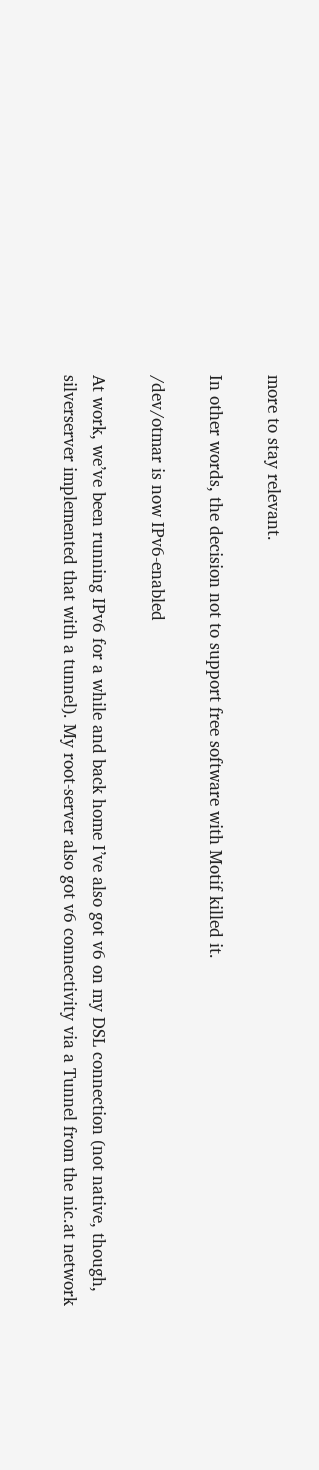more to stay relevant.

In other words, the decision not to support free software with Motif killed it.

/dev/otmar is now IPv6-enabled

At work, we’ve been running IPv6 for a while and back home I’ve also got v6 on my DSL connection (not native, though, silverserver implemented that with a tunnel). My root-server also got v6 connectivity via a Tunnel from the nic.at network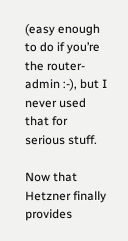(easy enough to do if you’re the router-admin :-), but I never used that for serious stuff.

Now that Hetzner finally provides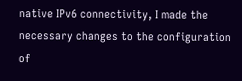native IPv6 connectivity, I made the necessary changes to the configuration of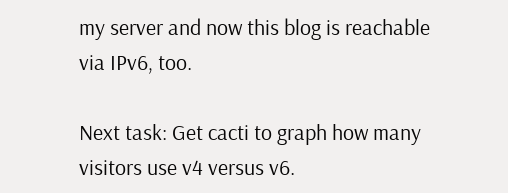my server and now this blog is reachable via IPv6, too.

Next task: Get cacti to graph how many visitors use v4 versus v6.